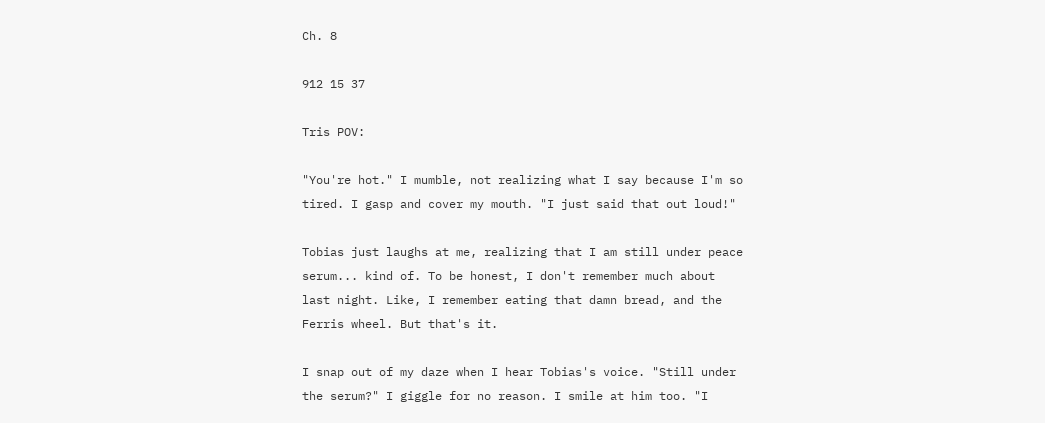Ch. 8

912 15 37

Tris POV:

"You're hot." I mumble, not realizing what I say because I'm so tired. I gasp and cover my mouth. "I just said that out loud!"

Tobias just laughs at me, realizing that I am still under peace serum... kind of. To be honest, I don't remember much about last night. Like, I remember eating that damn bread, and the Ferris wheel. But that's it.

I snap out of my daze when I hear Tobias's voice. "Still under the serum?" I giggle for no reason. I smile at him too. "I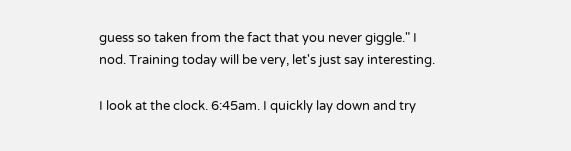guess so taken from the fact that you never giggle." I nod. Training today will be very, let's just say interesting.

I look at the clock. 6:45am. I quickly lay down and try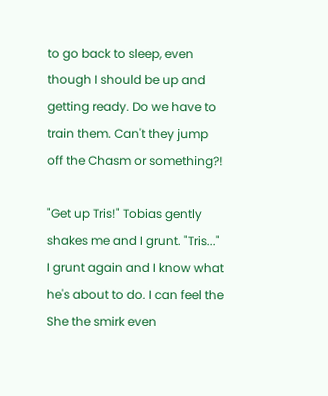to go back to sleep, even though I should be up and getting ready. Do we have to train them. Can't they jump off the Chasm or something?!

"Get up Tris!" Tobias gently shakes me and I grunt. "Tris..." I grunt again and I know what he's about to do. I can feel the She the smirk even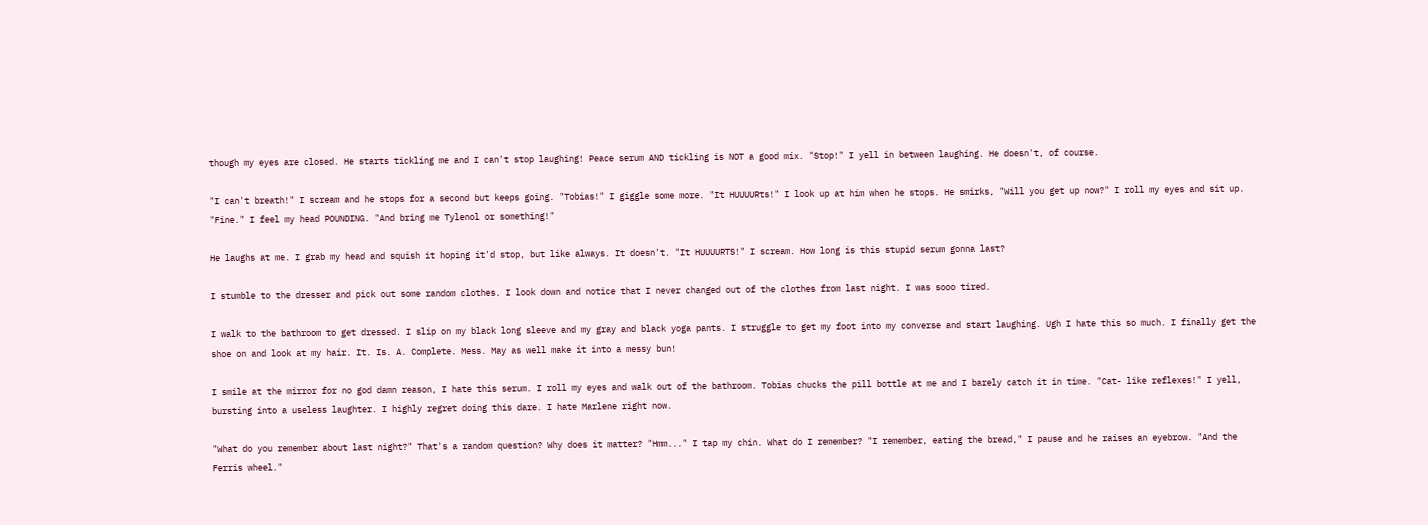though my eyes are closed. He starts tickling me and I can't stop laughing! Peace serum AND tickling is NOT a good mix. "Stop!" I yell in between laughing. He doesn't, of course.

"I can't breath!" I scream and he stops for a second but keeps going. "Tobias!" I giggle some more. "It HUUUURts!" I look up at him when he stops. He smirks, "Will you get up now?" I roll my eyes and sit up. "Fine." I feel my head POUNDING. "And bring me Tylenol or something!"

He laughs at me. I grab my head and squish it hoping it'd stop, but like always. It doesn't. "It HUUUURTS!" I scream. How long is this stupid serum gonna last?

I stumble to the dresser and pick out some random clothes. I look down and notice that I never changed out of the clothes from last night. I was sooo tired.

I walk to the bathroom to get dressed. I slip on my black long sleeve and my gray and black yoga pants. I struggle to get my foot into my converse and start laughing. Ugh I hate this so much. I finally get the shoe on and look at my hair. It. Is. A. Complete. Mess. May as well make it into a messy bun!

I smile at the mirror for no god damn reason, I hate this serum. I roll my eyes and walk out of the bathroom. Tobias chucks the pill bottle at me and I barely catch it in time. "Cat- like reflexes!" I yell, bursting into a useless laughter. I highly regret doing this dare. I hate Marlene right now.

"What do you remember about last night?" That's a random question? Why does it matter? "Hmm..." I tap my chin. What do I remember? "I remember, eating the bread," I pause and he raises an eyebrow. "And the Ferris wheel."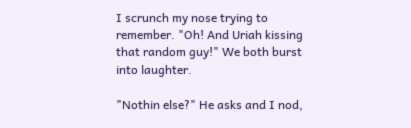I scrunch my nose trying to remember. "Oh! And Uriah kissing that random guy!" We both burst into laughter.

"Nothin else?" He asks and I nod,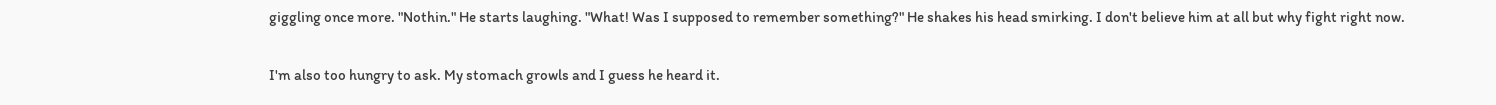giggling once more. "Nothin." He starts laughing. "What! Was I supposed to remember something?" He shakes his head smirking. I don't believe him at all but why fight right now.

I'm also too hungry to ask. My stomach growls and I guess he heard it.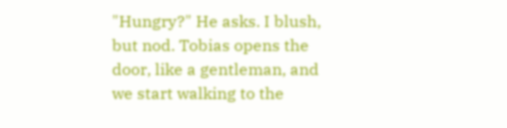"Hungry?" He asks. I blush, but nod. Tobias opens the door, like a gentleman, and we start walking to the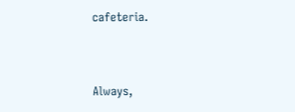cafeteria.


Always,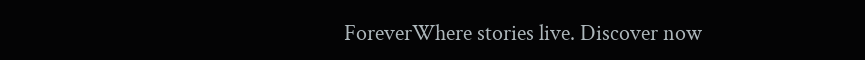ForeverWhere stories live. Discover now